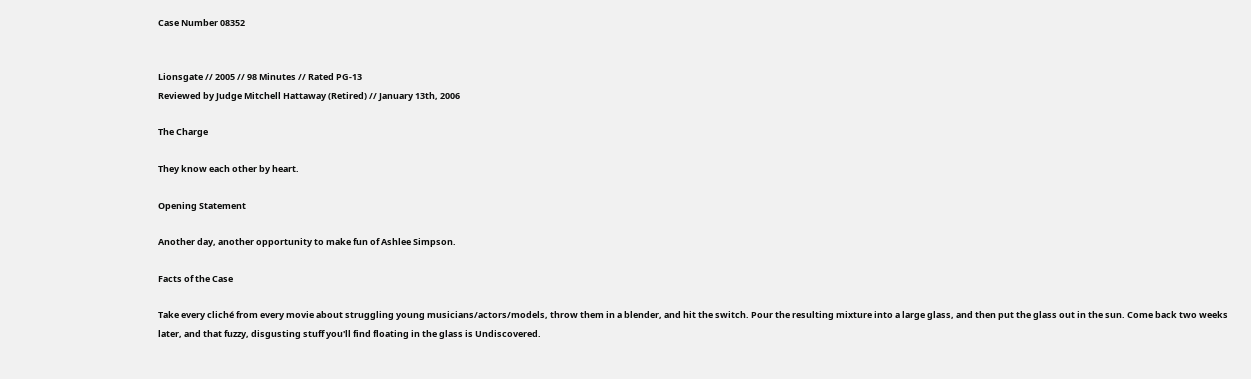Case Number 08352


Lionsgate // 2005 // 98 Minutes // Rated PG-13
Reviewed by Judge Mitchell Hattaway (Retired) // January 13th, 2006

The Charge

They know each other by heart.

Opening Statement

Another day, another opportunity to make fun of Ashlee Simpson.

Facts of the Case

Take every cliché from every movie about struggling young musicians/actors/models, throw them in a blender, and hit the switch. Pour the resulting mixture into a large glass, and then put the glass out in the sun. Come back two weeks later, and that fuzzy, disgusting stuff you'll find floating in the glass is Undiscovered.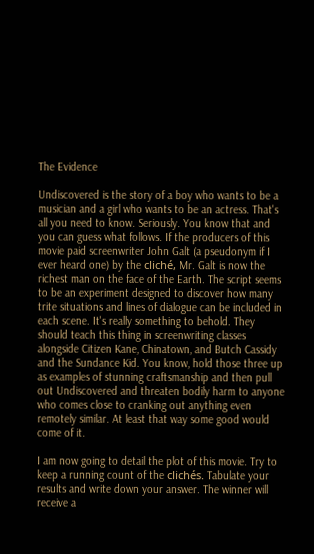The Evidence

Undiscovered is the story of a boy who wants to be a musician and a girl who wants to be an actress. That's all you need to know. Seriously. You know that and you can guess what follows. If the producers of this movie paid screenwriter John Galt (a pseudonym if I ever heard one) by the cliché, Mr. Galt is now the richest man on the face of the Earth. The script seems to be an experiment designed to discover how many trite situations and lines of dialogue can be included in each scene. It's really something to behold. They should teach this thing in screenwriting classes alongside Citizen Kane, Chinatown, and Butch Cassidy and the Sundance Kid. You know, hold those three up as examples of stunning craftsmanship and then pull out Undiscovered and threaten bodily harm to anyone who comes close to cranking out anything even remotely similar. At least that way some good would come of it.

I am now going to detail the plot of this movie. Try to keep a running count of the clichés. Tabulate your results and write down your answer. The winner will receive a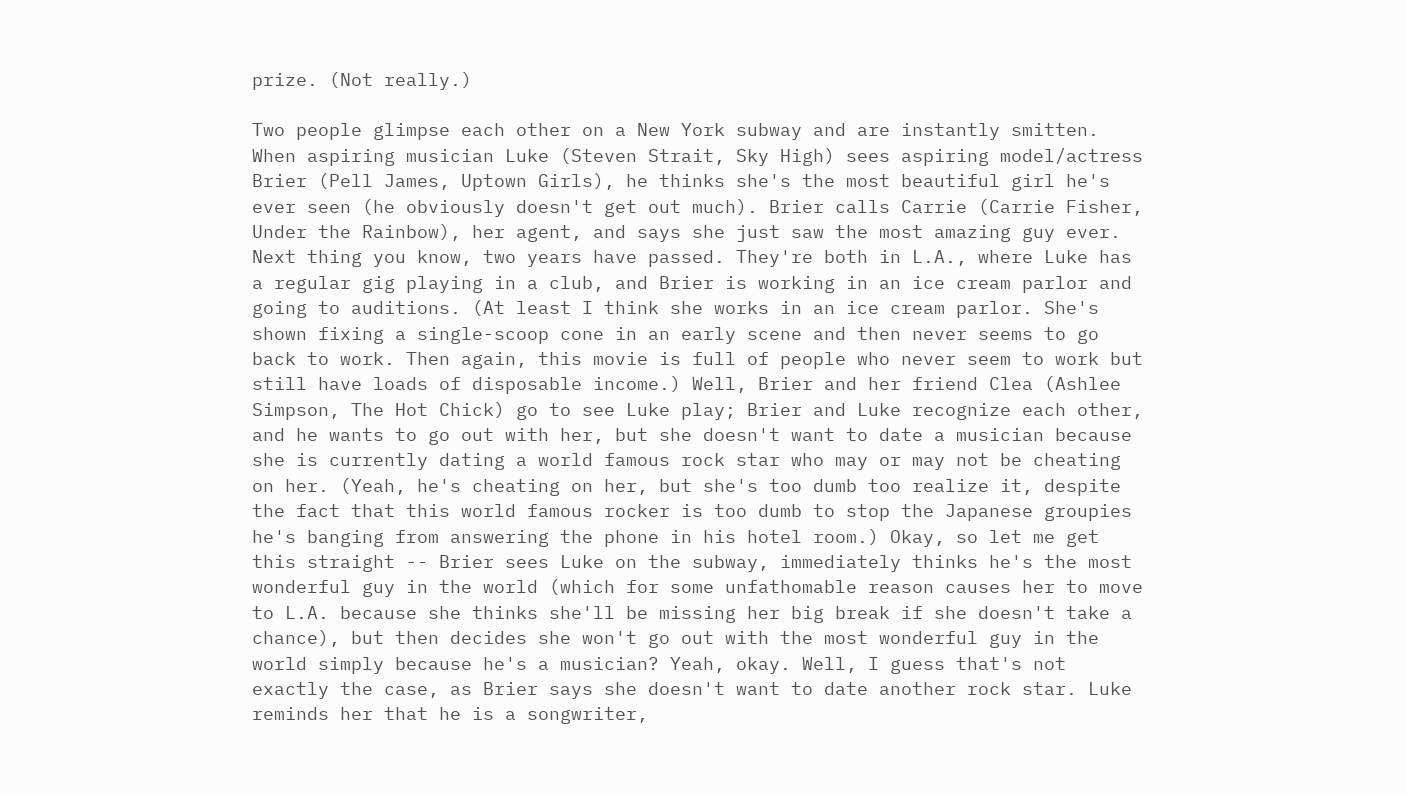prize. (Not really.)

Two people glimpse each other on a New York subway and are instantly smitten. When aspiring musician Luke (Steven Strait, Sky High) sees aspiring model/actress Brier (Pell James, Uptown Girls), he thinks she's the most beautiful girl he's ever seen (he obviously doesn't get out much). Brier calls Carrie (Carrie Fisher, Under the Rainbow), her agent, and says she just saw the most amazing guy ever. Next thing you know, two years have passed. They're both in L.A., where Luke has a regular gig playing in a club, and Brier is working in an ice cream parlor and going to auditions. (At least I think she works in an ice cream parlor. She's shown fixing a single-scoop cone in an early scene and then never seems to go back to work. Then again, this movie is full of people who never seem to work but still have loads of disposable income.) Well, Brier and her friend Clea (Ashlee Simpson, The Hot Chick) go to see Luke play; Brier and Luke recognize each other, and he wants to go out with her, but she doesn't want to date a musician because she is currently dating a world famous rock star who may or may not be cheating on her. (Yeah, he's cheating on her, but she's too dumb too realize it, despite the fact that this world famous rocker is too dumb to stop the Japanese groupies he's banging from answering the phone in his hotel room.) Okay, so let me get this straight -- Brier sees Luke on the subway, immediately thinks he's the most wonderful guy in the world (which for some unfathomable reason causes her to move to L.A. because she thinks she'll be missing her big break if she doesn't take a chance), but then decides she won't go out with the most wonderful guy in the world simply because he's a musician? Yeah, okay. Well, I guess that's not exactly the case, as Brier says she doesn't want to date another rock star. Luke reminds her that he is a songwriter,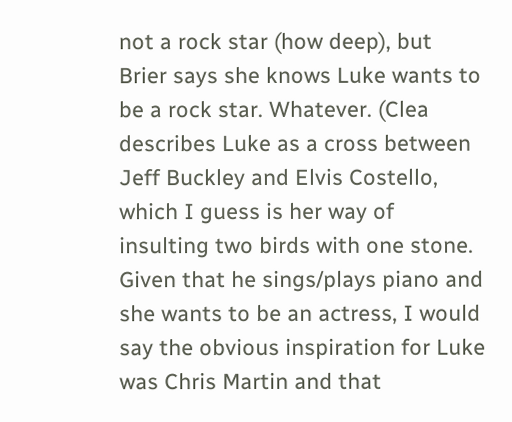not a rock star (how deep), but Brier says she knows Luke wants to be a rock star. Whatever. (Clea describes Luke as a cross between Jeff Buckley and Elvis Costello, which I guess is her way of insulting two birds with one stone. Given that he sings/plays piano and she wants to be an actress, I would say the obvious inspiration for Luke was Chris Martin and that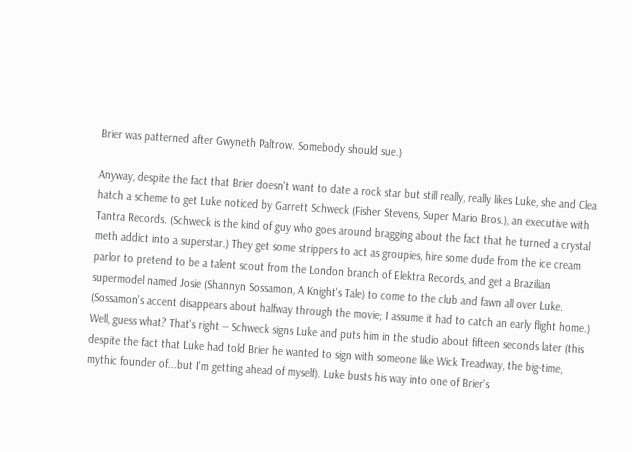Brier was patterned after Gwyneth Paltrow. Somebody should sue.)

Anyway, despite the fact that Brier doesn't want to date a rock star but still really, really likes Luke, she and Clea hatch a scheme to get Luke noticed by Garrett Schweck (Fisher Stevens, Super Mario Bros.), an executive with Tantra Records. (Schweck is the kind of guy who goes around bragging about the fact that he turned a crystal meth addict into a superstar.) They get some strippers to act as groupies, hire some dude from the ice cream parlor to pretend to be a talent scout from the London branch of Elektra Records, and get a Brazilian supermodel named Josie (Shannyn Sossamon, A Knight's Tale) to come to the club and fawn all over Luke. (Sossamon's accent disappears about halfway through the movie; I assume it had to catch an early flight home.) Well, guess what? That's right -- Schweck signs Luke and puts him in the studio about fifteen seconds later (this despite the fact that Luke had told Brier he wanted to sign with someone like Wick Treadway, the big-time, mythic founder of...but I'm getting ahead of myself). Luke busts his way into one of Brier's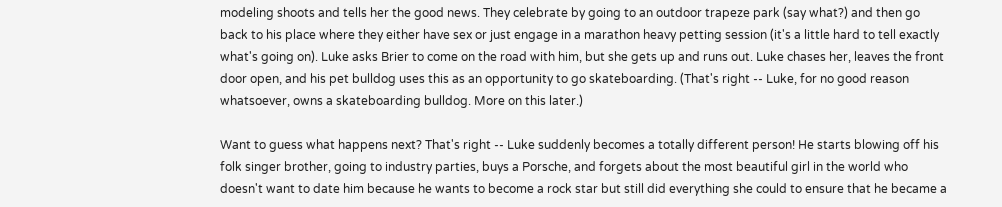modeling shoots and tells her the good news. They celebrate by going to an outdoor trapeze park (say what?) and then go back to his place where they either have sex or just engage in a marathon heavy petting session (it's a little hard to tell exactly what's going on). Luke asks Brier to come on the road with him, but she gets up and runs out. Luke chases her, leaves the front door open, and his pet bulldog uses this as an opportunity to go skateboarding. (That's right -- Luke, for no good reason whatsoever, owns a skateboarding bulldog. More on this later.)

Want to guess what happens next? That's right -- Luke suddenly becomes a totally different person! He starts blowing off his folk singer brother, going to industry parties, buys a Porsche, and forgets about the most beautiful girl in the world who doesn't want to date him because he wants to become a rock star but still did everything she could to ensure that he became a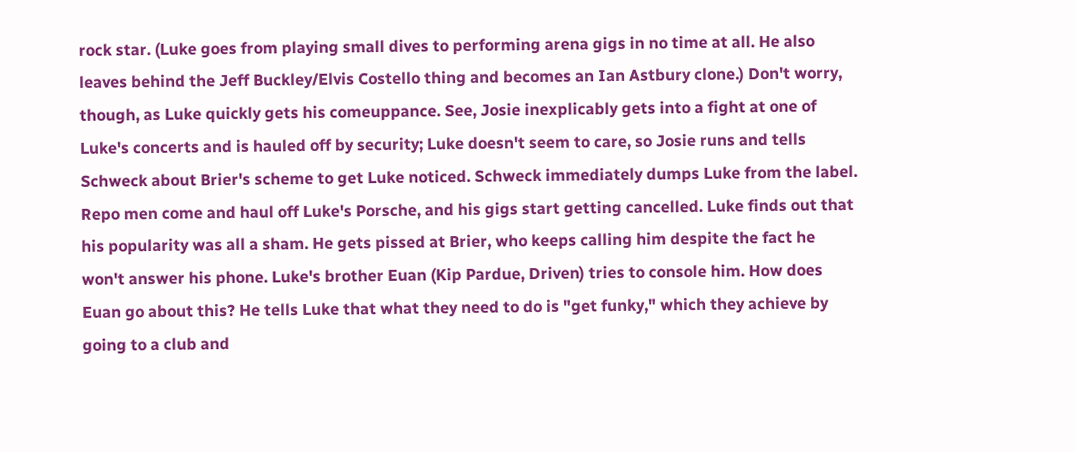rock star. (Luke goes from playing small dives to performing arena gigs in no time at all. He also leaves behind the Jeff Buckley/Elvis Costello thing and becomes an Ian Astbury clone.) Don't worry, though, as Luke quickly gets his comeuppance. See, Josie inexplicably gets into a fight at one of Luke's concerts and is hauled off by security; Luke doesn't seem to care, so Josie runs and tells Schweck about Brier's scheme to get Luke noticed. Schweck immediately dumps Luke from the label. Repo men come and haul off Luke's Porsche, and his gigs start getting cancelled. Luke finds out that his popularity was all a sham. He gets pissed at Brier, who keeps calling him despite the fact he won't answer his phone. Luke's brother Euan (Kip Pardue, Driven) tries to console him. How does Euan go about this? He tells Luke that what they need to do is "get funky," which they achieve by going to a club and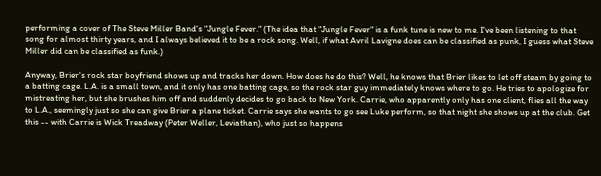performing a cover of The Steve Miller Band's "Jungle Fever." (The idea that "Jungle Fever" is a funk tune is new to me. I've been listening to that song for almost thirty years, and I always believed it to be a rock song. Well, if what Avril Lavigne does can be classified as punk, I guess what Steve Miller did can be classified as funk.)

Anyway, Brier's rock star boyfriend shows up and tracks her down. How does he do this? Well, he knows that Brier likes to let off steam by going to a batting cage. L.A. is a small town, and it only has one batting cage, so the rock star guy immediately knows where to go. He tries to apologize for mistreating her, but she brushes him off and suddenly decides to go back to New York. Carrie, who apparently only has one client, flies all the way to L.A., seemingly just so she can give Brier a plane ticket. Carrie says she wants to go see Luke perform, so that night she shows up at the club. Get this -- with Carrie is Wick Treadway (Peter Weller, Leviathan), who just so happens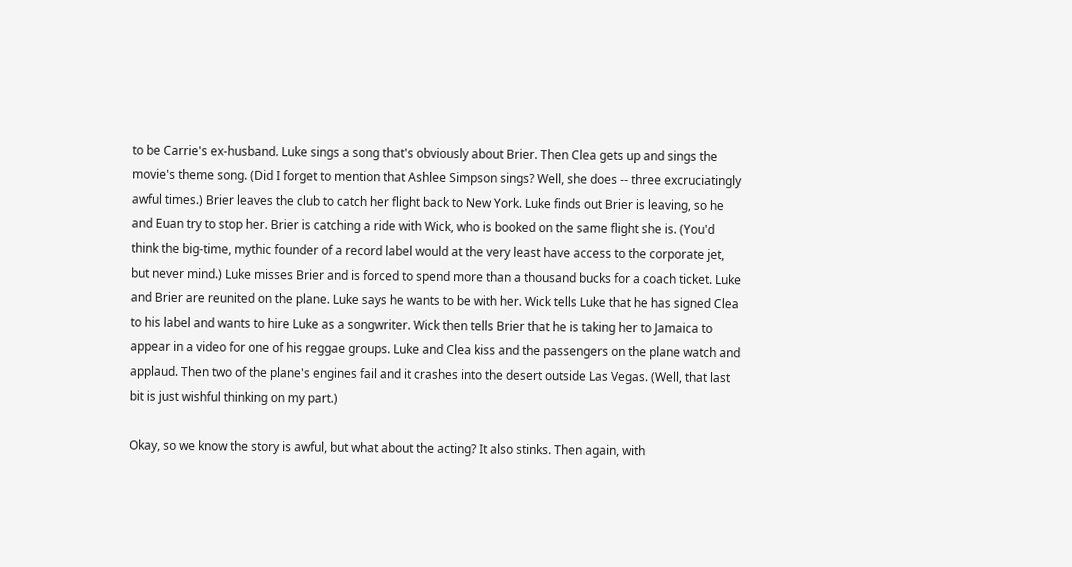to be Carrie's ex-husband. Luke sings a song that's obviously about Brier. Then Clea gets up and sings the movie's theme song. (Did I forget to mention that Ashlee Simpson sings? Well, she does -- three excruciatingly awful times.) Brier leaves the club to catch her flight back to New York. Luke finds out Brier is leaving, so he and Euan try to stop her. Brier is catching a ride with Wick, who is booked on the same flight she is. (You'd think the big-time, mythic founder of a record label would at the very least have access to the corporate jet, but never mind.) Luke misses Brier and is forced to spend more than a thousand bucks for a coach ticket. Luke and Brier are reunited on the plane. Luke says he wants to be with her. Wick tells Luke that he has signed Clea to his label and wants to hire Luke as a songwriter. Wick then tells Brier that he is taking her to Jamaica to appear in a video for one of his reggae groups. Luke and Clea kiss and the passengers on the plane watch and applaud. Then two of the plane's engines fail and it crashes into the desert outside Las Vegas. (Well, that last bit is just wishful thinking on my part.)

Okay, so we know the story is awful, but what about the acting? It also stinks. Then again, with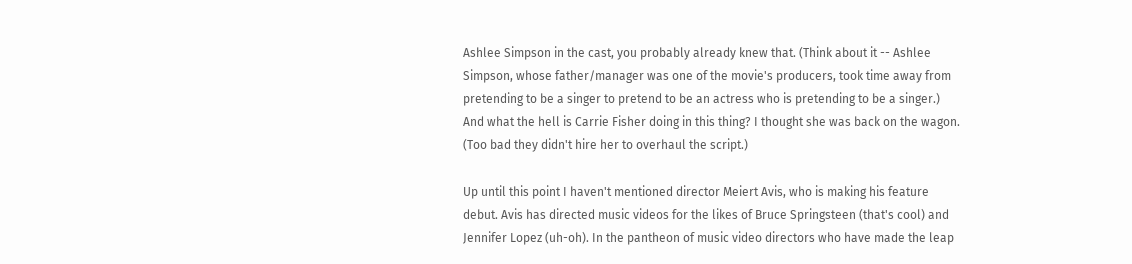Ashlee Simpson in the cast, you probably already knew that. (Think about it -- Ashlee Simpson, whose father/manager was one of the movie's producers, took time away from pretending to be a singer to pretend to be an actress who is pretending to be a singer.) And what the hell is Carrie Fisher doing in this thing? I thought she was back on the wagon. (Too bad they didn't hire her to overhaul the script.)

Up until this point I haven't mentioned director Meiert Avis, who is making his feature debut. Avis has directed music videos for the likes of Bruce Springsteen (that's cool) and Jennifer Lopez (uh-oh). In the pantheon of music video directors who have made the leap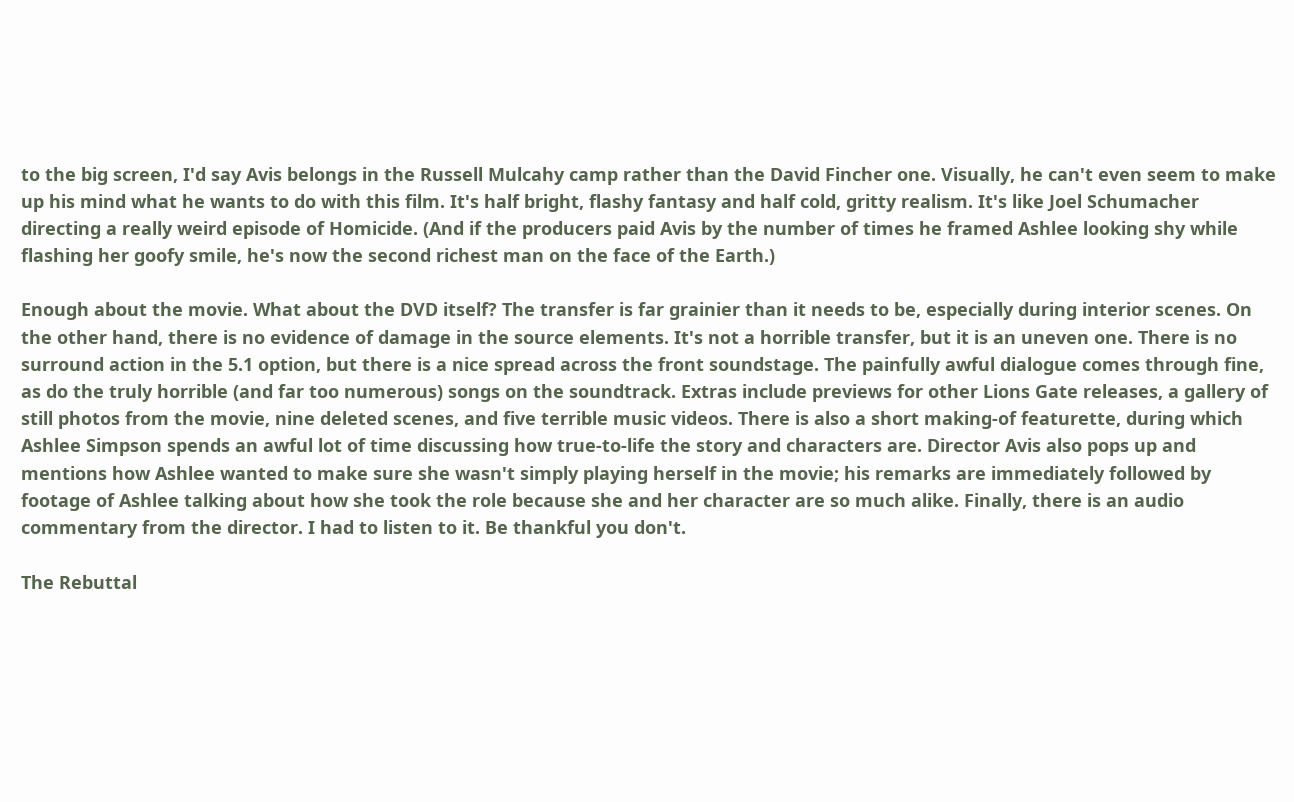to the big screen, I'd say Avis belongs in the Russell Mulcahy camp rather than the David Fincher one. Visually, he can't even seem to make up his mind what he wants to do with this film. It's half bright, flashy fantasy and half cold, gritty realism. It's like Joel Schumacher directing a really weird episode of Homicide. (And if the producers paid Avis by the number of times he framed Ashlee looking shy while flashing her goofy smile, he's now the second richest man on the face of the Earth.)

Enough about the movie. What about the DVD itself? The transfer is far grainier than it needs to be, especially during interior scenes. On the other hand, there is no evidence of damage in the source elements. It's not a horrible transfer, but it is an uneven one. There is no surround action in the 5.1 option, but there is a nice spread across the front soundstage. The painfully awful dialogue comes through fine, as do the truly horrible (and far too numerous) songs on the soundtrack. Extras include previews for other Lions Gate releases, a gallery of still photos from the movie, nine deleted scenes, and five terrible music videos. There is also a short making-of featurette, during which Ashlee Simpson spends an awful lot of time discussing how true-to-life the story and characters are. Director Avis also pops up and mentions how Ashlee wanted to make sure she wasn't simply playing herself in the movie; his remarks are immediately followed by footage of Ashlee talking about how she took the role because she and her character are so much alike. Finally, there is an audio commentary from the director. I had to listen to it. Be thankful you don't.

The Rebuttal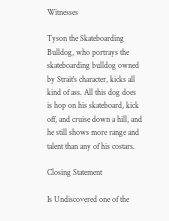Witnesses

Tyson the Skateboarding Bulldog, who portrays the skateboarding bulldog owned by Strait's character, kicks all kind of ass. All this dog does is hop on his skateboard, kick off, and cruise down a hill, and he still shows more range and talent than any of his costars.

Closing Statement

Is Undiscovered one of the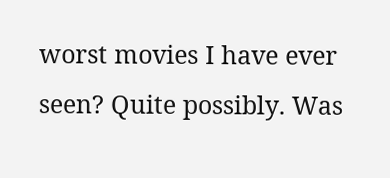worst movies I have ever seen? Quite possibly. Was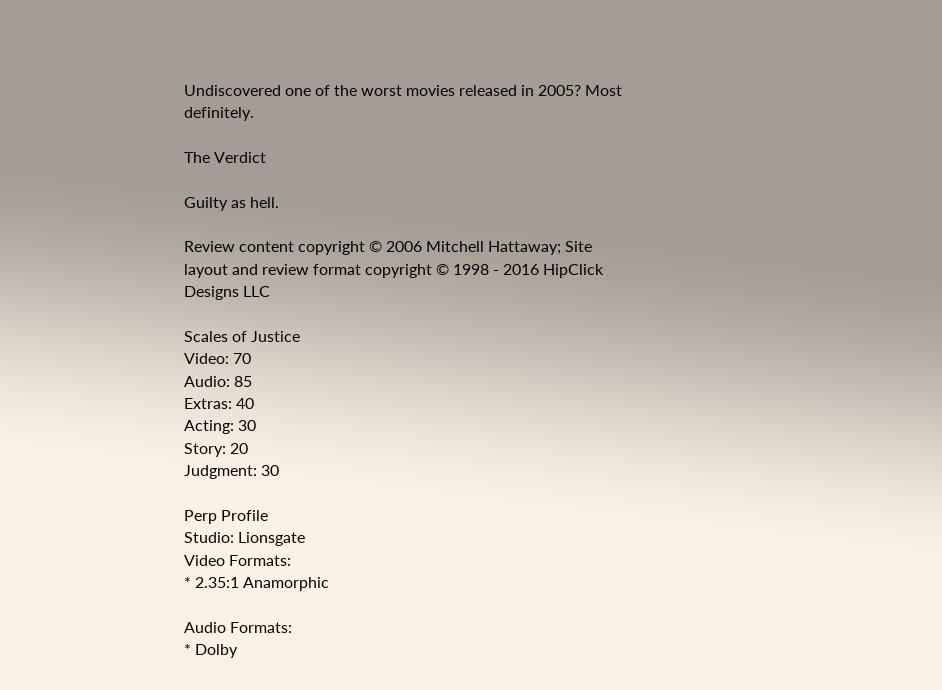Undiscovered one of the worst movies released in 2005? Most definitely.

The Verdict

Guilty as hell.

Review content copyright © 2006 Mitchell Hattaway; Site layout and review format copyright © 1998 - 2016 HipClick Designs LLC

Scales of Justice
Video: 70
Audio: 85
Extras: 40
Acting: 30
Story: 20
Judgment: 30

Perp Profile
Studio: Lionsgate
Video Formats:
* 2.35:1 Anamorphic

Audio Formats:
* Dolby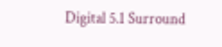Digital 5.1 Surround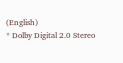(English)
* Dolby Digital 2.0 Stereo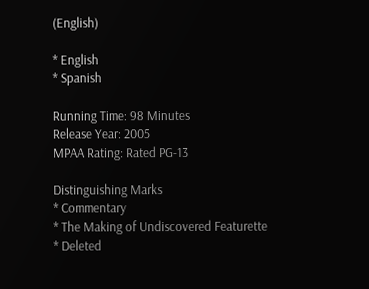(English)

* English
* Spanish

Running Time: 98 Minutes
Release Year: 2005
MPAA Rating: Rated PG-13

Distinguishing Marks
* Commentary
* The Making of Undiscovered Featurette
* Deleted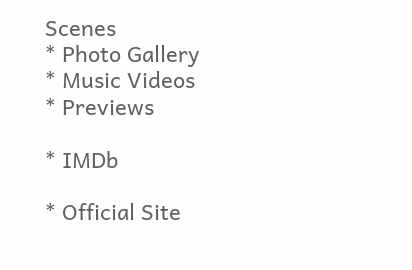Scenes
* Photo Gallery
* Music Videos
* Previews

* IMDb

* Official Site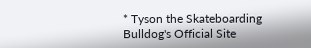* Tyson the Skateboarding Bulldog's Official Site